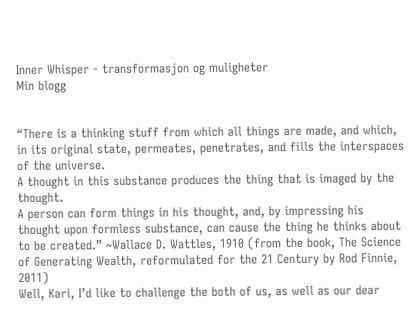Inner Whisper - transformasjon og muligheter
Min blogg


“There is a thinking stuff from which all things are made, and which, in its original state, permeates, penetrates, and fills the interspaces of the universe.
A thought in this substance produces the thing that is imaged by the thought.
A person can form things in his thought, and, by impressing his thought upon formless substance, can cause the thing he thinks about to be created.” ~Wallace D. Wattles, 1910 (from the book, The Science of Generating Wealth, reformulated for the 21 Century by Rod Finnie, 2011)
Well, Kari, I’d like to challenge the both of us, as well as our dear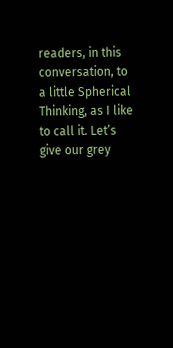readers, in this conversation, to a little Spherical Thinking, as I like to call it. Let’s give our grey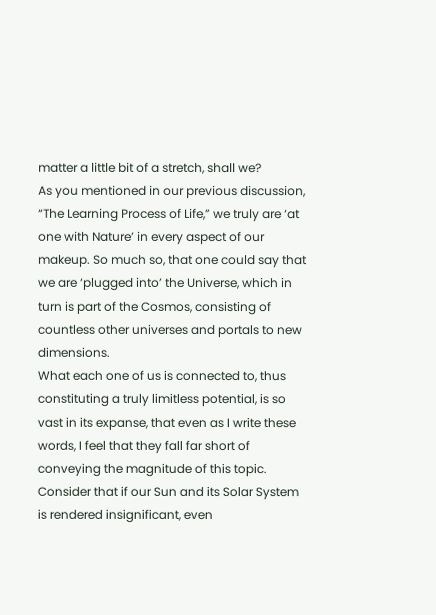matter a little bit of a stretch, shall we?
As you mentioned in our previous discussion, “The Learning Process of Life,” we truly are ‘at one with Nature’ in every aspect of our makeup. So much so, that one could say that we are ‘plugged into’ the Universe, which in turn is part of the Cosmos, consisting of countless other universes and portals to new dimensions.
What each one of us is connected to, thus constituting a truly limitless potential, is so vast in its expanse, that even as I write these words, I feel that they fall far short of conveying the magnitude of this topic. Consider that if our Sun and its Solar System is rendered insignificant, even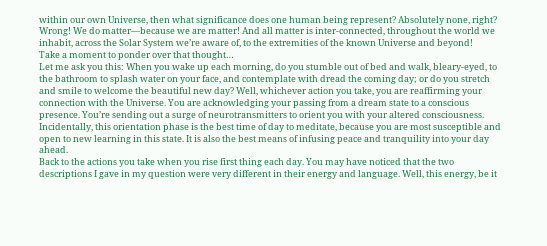within our own Universe, then what significance does one human being represent? Absolutely none, right? Wrong! We do matter—because we are matter! And all matter is inter-connected, throughout the world we inhabit, across the Solar System we’re aware of, to the extremities of the known Universe and beyond!
Take a moment to ponder over that thought…
Let me ask you this: When you wake up each morning, do you stumble out of bed and walk, bleary-eyed, to the bathroom to splash water on your face, and contemplate with dread the coming day; or do you stretch and smile to welcome the beautiful new day? Well, whichever action you take, you are reaffirming your connection with the Universe. You are acknowledging your passing from a dream state to a conscious presence. You’re sending out a surge of neurotransmitters to orient you with your altered consciousness.
Incidentally, this orientation phase is the best time of day to meditate, because you are most susceptible and open to new learning in this state. It is also the best means of infusing peace and tranquility into your day ahead.
Back to the actions you take when you rise first thing each day. You may have noticed that the two descriptions I gave in my question were very different in their energy and language. Well, this energy, be it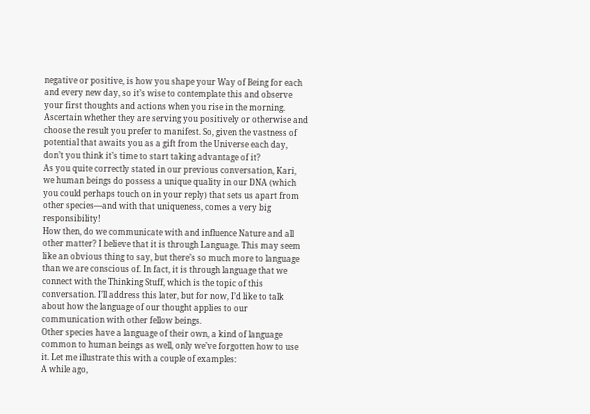negative or positive, is how you shape your Way of Being for each and every new day, so it’s wise to contemplate this and observe your first thoughts and actions when you rise in the morning. Ascertain whether they are serving you positively or otherwise and choose the result you prefer to manifest. So, given the vastness of potential that awaits you as a gift from the Universe each day, don’t you think it’s time to start taking advantage of it?
As you quite correctly stated in our previous conversation, Kari, we human beings do possess a unique quality in our DNA (which you could perhaps touch on in your reply) that sets us apart from other species—and with that uniqueness, comes a very big responsibility!
How then, do we communicate with and influence Nature and all other matter? I believe that it is through Language. This may seem like an obvious thing to say, but there’s so much more to language than we are conscious of. In fact, it is through language that we connect with the Thinking Stuff, which is the topic of this conversation. I’ll address this later, but for now, I’d like to talk about how the language of our thought applies to our communication with other fellow beings.
Other species have a language of their own, a kind of language common to human beings as well, only we’ve forgotten how to use it. Let me illustrate this with a couple of examples:
A while ago,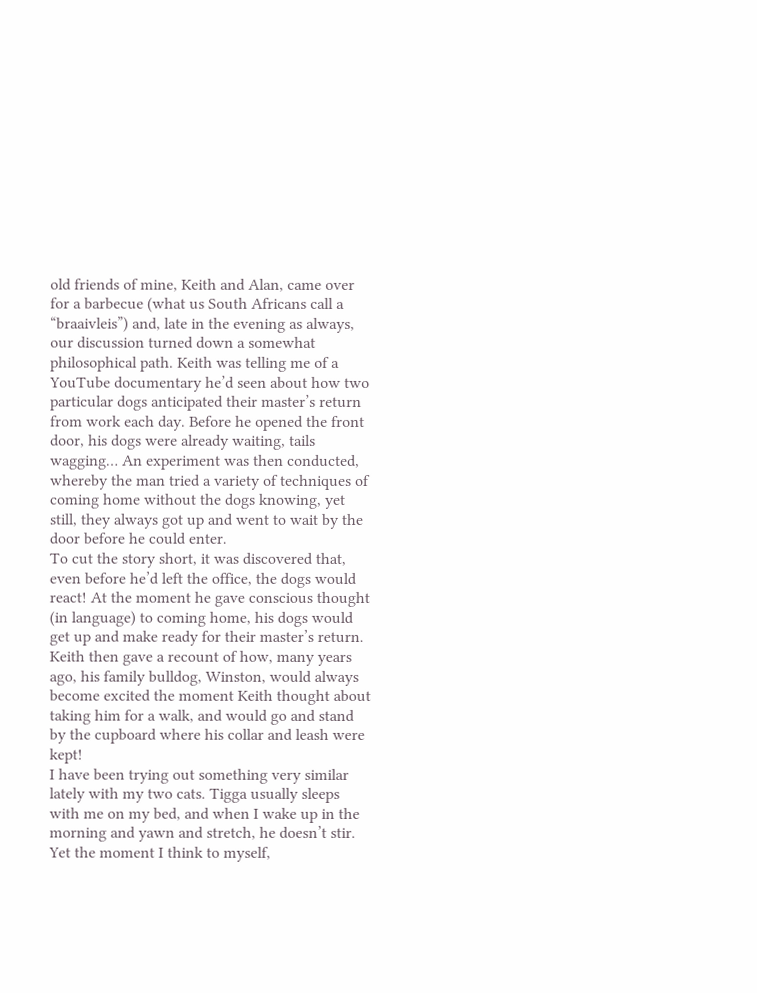old friends of mine, Keith and Alan, came over for a barbecue (what us South Africans call a “braaivleis”) and, late in the evening as always, our discussion turned down a somewhat philosophical path. Keith was telling me of a YouTube documentary he’d seen about how two particular dogs anticipated their master’s return from work each day. Before he opened the front door, his dogs were already waiting, tails wagging… An experiment was then conducted, whereby the man tried a variety of techniques of coming home without the dogs knowing, yet still, they always got up and went to wait by the door before he could enter.
To cut the story short, it was discovered that, even before he’d left the office, the dogs would react! At the moment he gave conscious thought (in language) to coming home, his dogs would get up and make ready for their master’s return.
Keith then gave a recount of how, many years ago, his family bulldog, Winston, would always become excited the moment Keith thought about taking him for a walk, and would go and stand by the cupboard where his collar and leash were kept!
I have been trying out something very similar lately with my two cats. Tigga usually sleeps with me on my bed, and when I wake up in the morning and yawn and stretch, he doesn’t stir. Yet the moment I think to myself,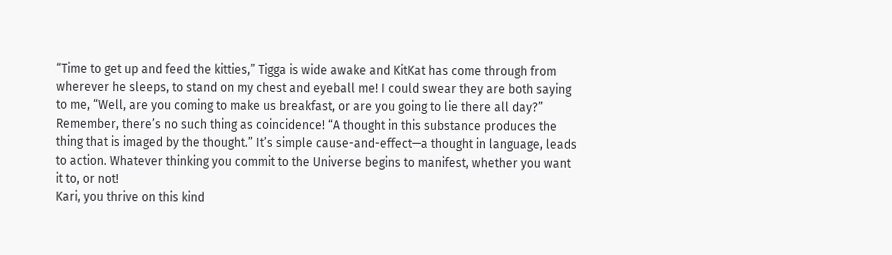“Time to get up and feed the kitties,” Tigga is wide awake and KitKat has come through from wherever he sleeps, to stand on my chest and eyeball me! I could swear they are both saying to me, “Well, are you coming to make us breakfast, or are you going to lie there all day?”
Remember, there’s no such thing as coincidence! “A thought in this substance produces the thing that is imaged by the thought.” It’s simple cause-and-effect—a thought in language, leads to action. Whatever thinking you commit to the Universe begins to manifest, whether you want it to, or not!
Kari, you thrive on this kind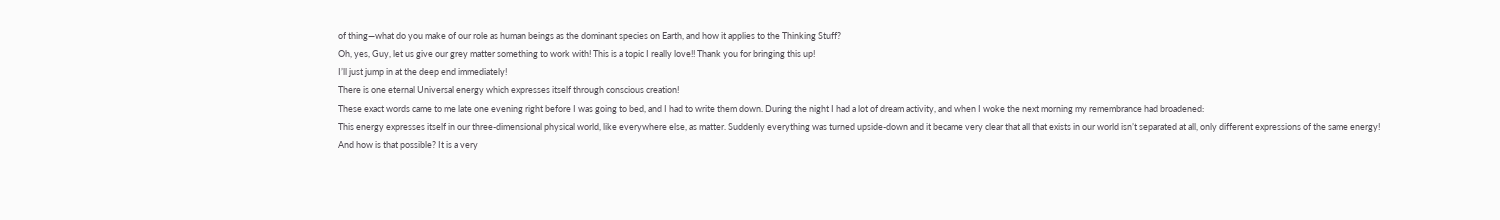of thing—what do you make of our role as human beings as the dominant species on Earth, and how it applies to the Thinking Stuff?
Oh, yes, Guy, let us give our grey matter something to work with! This is a topic I really love!! Thank you for bringing this up!
I’ll just jump in at the deep end immediately!
There is one eternal Universal energy which expresses itself through conscious creation!
These exact words came to me late one evening right before I was going to bed, and I had to write them down. During the night I had a lot of dream activity, and when I woke the next morning my remembrance had broadened:
This energy expresses itself in our three-dimensional physical world, like everywhere else, as matter. Suddenly everything was turned upside-down and it became very clear that all that exists in our world isn’t separated at all, only different expressions of the same energy!
And how is that possible? It is a very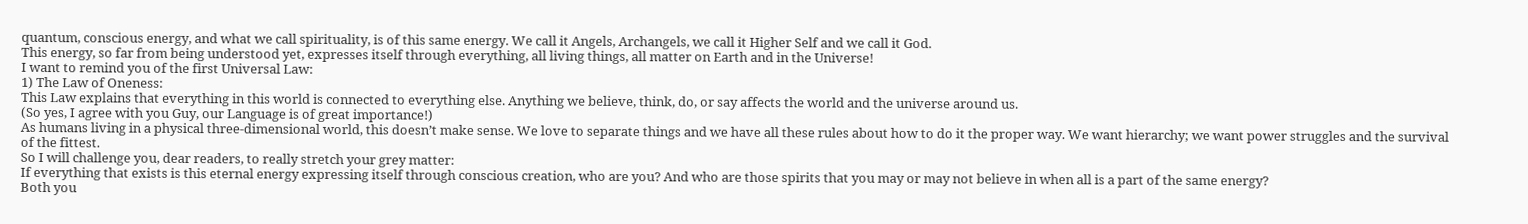quantum, conscious energy, and what we call spirituality, is of this same energy. We call it Angels, Archangels, we call it Higher Self and we call it God.
This energy, so far from being understood yet, expresses itself through everything, all living things, all matter on Earth and in the Universe!
I want to remind you of the first Universal Law:
1) The Law of Oneness:
This Law explains that everything in this world is connected to everything else. Anything we believe, think, do, or say affects the world and the universe around us.
(So yes, I agree with you Guy, our Language is of great importance!)
As humans living in a physical three-dimensional world, this doesn’t make sense. We love to separate things and we have all these rules about how to do it the proper way. We want hierarchy; we want power struggles and the survival of the fittest.
So I will challenge you, dear readers, to really stretch your grey matter:
If everything that exists is this eternal energy expressing itself through conscious creation, who are you? And who are those spirits that you may or may not believe in when all is a part of the same energy?
Both you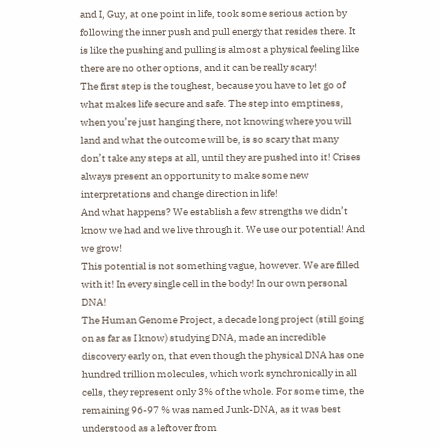and I, Guy, at one point in life, took some serious action by following the inner push and pull energy that resides there. It is like the pushing and pulling is almost a physical feeling like there are no other options, and it can be really scary!
The first step is the toughest, because you have to let go of what makes life secure and safe. The step into emptiness, when you’re just hanging there, not knowing where you will land and what the outcome will be, is so scary that many don’t take any steps at all, until they are pushed into it! Crises always present an opportunity to make some new interpretations and change direction in life!
And what happens? We establish a few strengths we didn’t know we had and we live through it. We use our potential! And we grow!
This potential is not something vague, however. We are filled with it! In every single cell in the body! In our own personal DNA!
The Human Genome Project, a decade long project (still going on as far as I know) studying DNA, made an incredible discovery early on, that even though the physical DNA has one hundred trillion molecules, which work synchronically in all cells, they represent only 3% of the whole. For some time, the remaining 96-97 % was named Junk-DNA, as it was best understood as a leftover from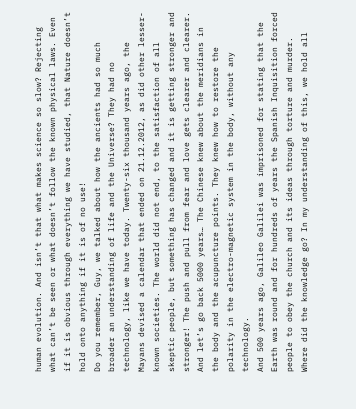human evolution. And isn’t that what makes science so slow? Rejecting what can’t be seen or what doesn’t follow the known physical laws. Even if it is obvious through everything we have studied, that Nature doesn’t hold onto anything if it is of no use!
Do you remember, Guy, we talked about how the ancients had so much broader an understanding of life and the Universe? They had no technology, like we have today. Twenty-six thousand years ago, the Mayans devised a calendar that ended on 21.12.2012, as did other lesser-known societies. The world did not end, to the satisfaction of all skeptic people, but something has changed and it is getting stronger and stronger! The push and pull from fear and love gets clearer and clearer. And let’s go back 5000 years… The Chinese knew about the meridians in the body and the acupuncture points. They knew how to restore the polarity in the electro-magnetic system in the body, without any technology.
And 500 years ago, Galileo Galilei was imprisoned for stating that the Earth was round and for hundreds of years the Spanish Inquisition forced people to obey the church and its ideas through torture and murder.
Where did the knowledge go? In my understanding of this, we hold all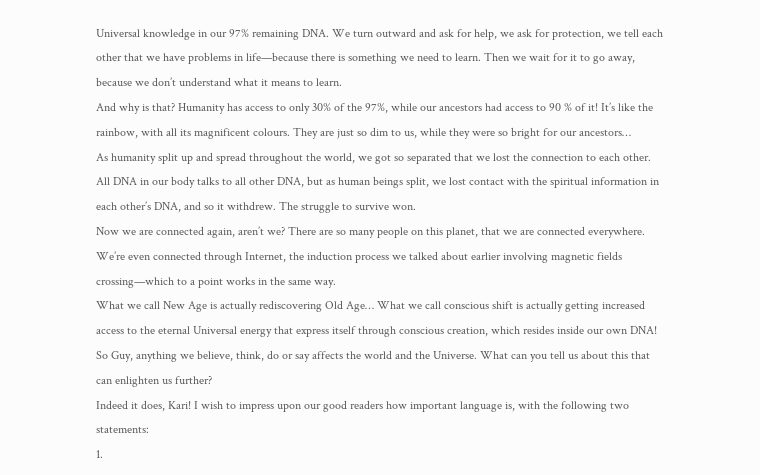Universal knowledge in our 97% remaining DNA. We turn outward and ask for help, we ask for protection, we tell each other that we have problems in life—because there is something we need to learn. Then we wait for it to go away, because we don’t understand what it means to learn.
And why is that? Humanity has access to only 30% of the 97%, while our ancestors had access to 90 % of it! It’s like the rainbow, with all its magnificent colours. They are just so dim to us, while they were so bright for our ancestors…
As humanity split up and spread throughout the world, we got so separated that we lost the connection to each other. All DNA in our body talks to all other DNA, but as human beings split, we lost contact with the spiritual information in each other’s DNA, and so it withdrew. The struggle to survive won.
Now we are connected again, aren’t we? There are so many people on this planet, that we are connected everywhere. We’re even connected through Internet, the induction process we talked about earlier involving magnetic fields crossing—which to a point works in the same way.
What we call New Age is actually rediscovering Old Age… What we call conscious shift is actually getting increased access to the eternal Universal energy that express itself through conscious creation, which resides inside our own DNA!
So Guy, anything we believe, think, do or say affects the world and the Universe. What can you tell us about this that can enlighten us further?
Indeed it does, Kari! I wish to impress upon our good readers how important language is, with the following two statements:
1.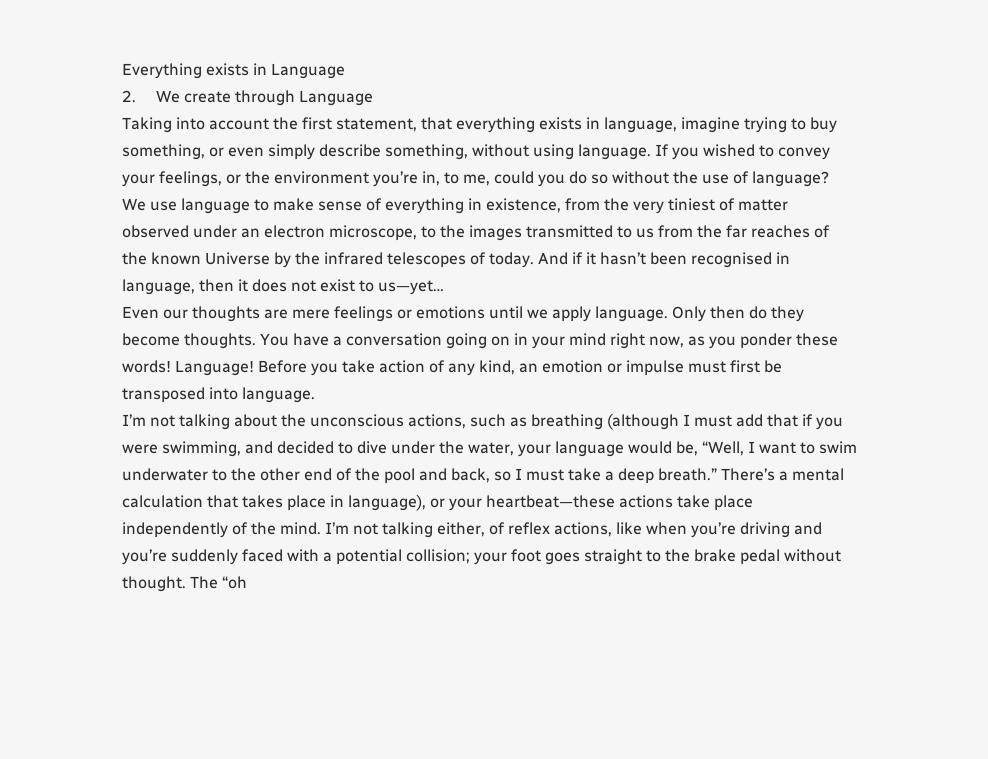Everything exists in Language
2.     We create through Language
Taking into account the first statement, that everything exists in language, imagine trying to buy something, or even simply describe something, without using language. If you wished to convey your feelings, or the environment you’re in, to me, could you do so without the use of language?
We use language to make sense of everything in existence, from the very tiniest of matter observed under an electron microscope, to the images transmitted to us from the far reaches of the known Universe by the infrared telescopes of today. And if it hasn’t been recognised in language, then it does not exist to us—yet…
Even our thoughts are mere feelings or emotions until we apply language. Only then do they become thoughts. You have a conversation going on in your mind right now, as you ponder these words! Language! Before you take action of any kind, an emotion or impulse must first be transposed into language.
I’m not talking about the unconscious actions, such as breathing (although I must add that if you were swimming, and decided to dive under the water, your language would be, “Well, I want to swim underwater to the other end of the pool and back, so I must take a deep breath.” There’s a mental calculation that takes place in language), or your heartbeat—these actions take place independently of the mind. I’m not talking either, of reflex actions, like when you’re driving and you’re suddenly faced with a potential collision; your foot goes straight to the brake pedal without thought. The “oh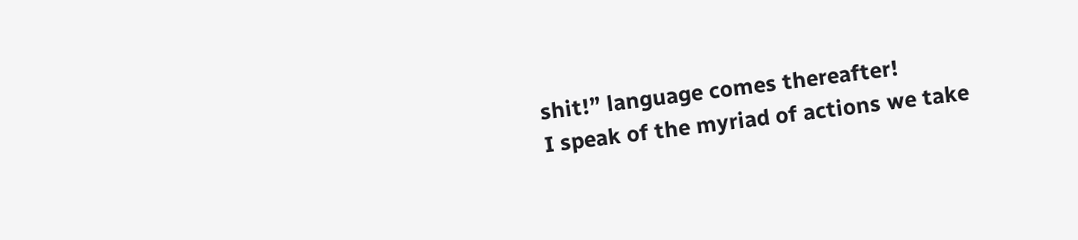shit!” language comes thereafter!
I speak of the myriad of actions we take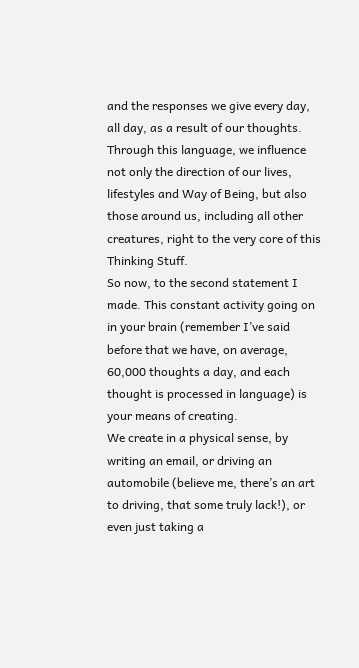and the responses we give every day, all day, as a result of our thoughts. Through this language, we influence not only the direction of our lives, lifestyles and Way of Being, but also those around us, including all other creatures, right to the very core of this Thinking Stuff.
So now, to the second statement I made. This constant activity going on in your brain (remember I’ve said before that we have, on average, 60,000 thoughts a day, and each thought is processed in language) is your means of creating.
We create in a physical sense, by writing an email, or driving an automobile (believe me, there’s an art to driving, that some truly lack!), or even just taking a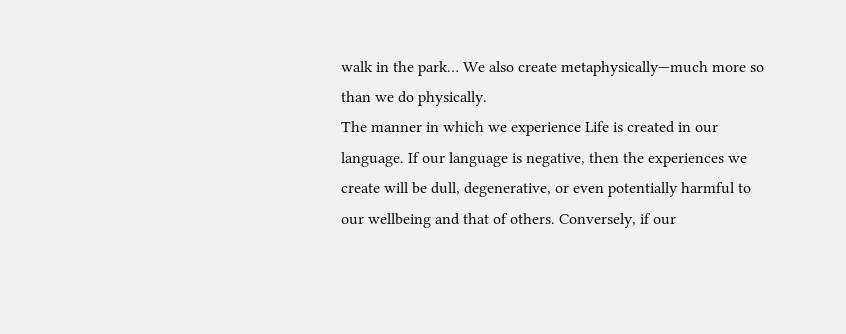walk in the park… We also create metaphysically—much more so than we do physically.
The manner in which we experience Life is created in our language. If our language is negative, then the experiences we create will be dull, degenerative, or even potentially harmful to our wellbeing and that of others. Conversely, if our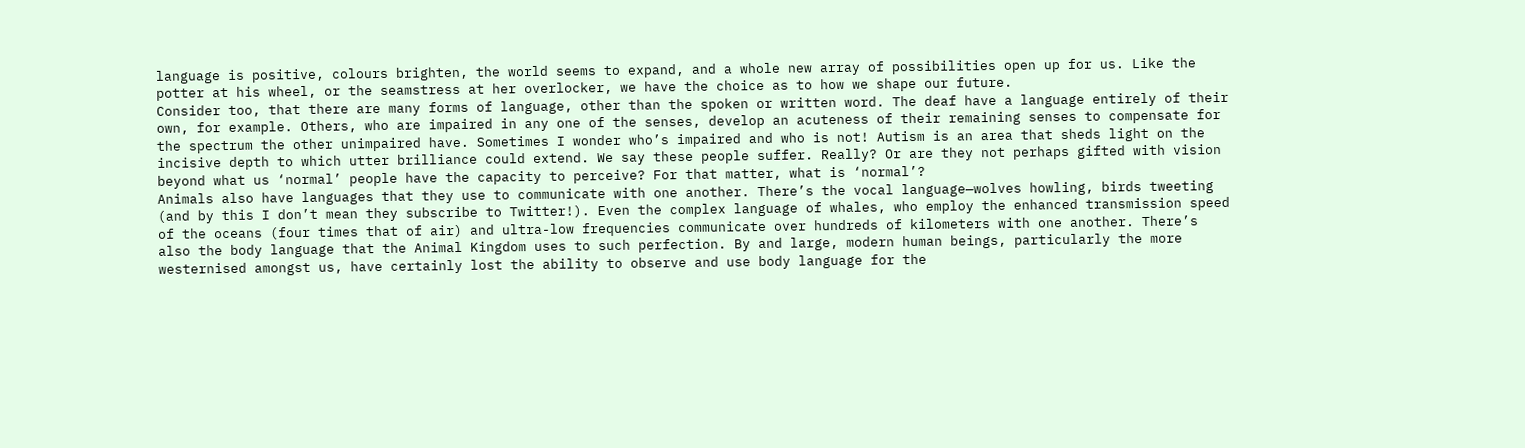language is positive, colours brighten, the world seems to expand, and a whole new array of possibilities open up for us. Like the potter at his wheel, or the seamstress at her overlocker, we have the choice as to how we shape our future.
Consider too, that there are many forms of language, other than the spoken or written word. The deaf have a language entirely of their own, for example. Others, who are impaired in any one of the senses, develop an acuteness of their remaining senses to compensate for the spectrum the other unimpaired have. Sometimes I wonder who’s impaired and who is not! Autism is an area that sheds light on the incisive depth to which utter brilliance could extend. We say these people suffer. Really? Or are they not perhaps gifted with vision beyond what us ‘normal’ people have the capacity to perceive? For that matter, what is ‘normal’?
Animals also have languages that they use to communicate with one another. There’s the vocal language—wolves howling, birds tweeting (and by this I don’t mean they subscribe to Twitter!). Even the complex language of whales, who employ the enhanced transmission speed of the oceans (four times that of air) and ultra-low frequencies communicate over hundreds of kilometers with one another. There’s also the body language that the Animal Kingdom uses to such perfection. By and large, modern human beings, particularly the more westernised amongst us, have certainly lost the ability to observe and use body language for the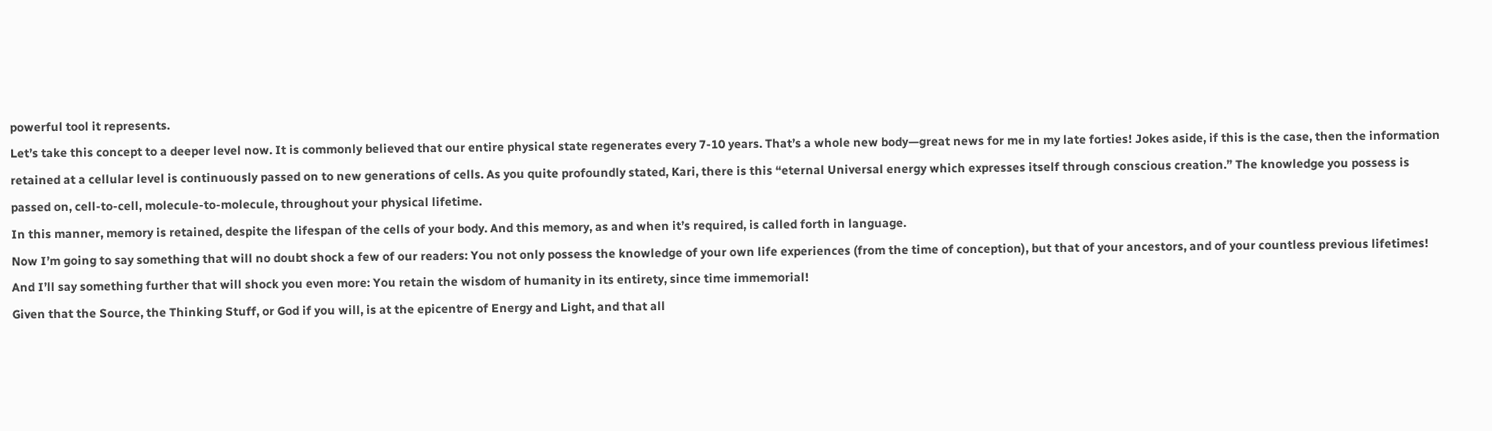powerful tool it represents.
Let’s take this concept to a deeper level now. It is commonly believed that our entire physical state regenerates every 7-10 years. That’s a whole new body—great news for me in my late forties! Jokes aside, if this is the case, then the information retained at a cellular level is continuously passed on to new generations of cells. As you quite profoundly stated, Kari, there is this “eternal Universal energy which expresses itself through conscious creation.” The knowledge you possess is passed on, cell-to-cell, molecule-to-molecule, throughout your physical lifetime.
In this manner, memory is retained, despite the lifespan of the cells of your body. And this memory, as and when it’s required, is called forth in language.
Now I’m going to say something that will no doubt shock a few of our readers: You not only possess the knowledge of your own life experiences (from the time of conception), but that of your ancestors, and of your countless previous lifetimes!
And I’ll say something further that will shock you even more: You retain the wisdom of humanity in its entirety, since time immemorial!
Given that the Source, the Thinking Stuff, or God if you will, is at the epicentre of Energy and Light, and that all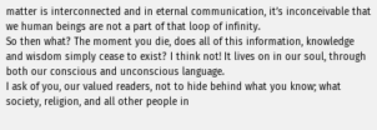matter is interconnected and in eternal communication, it’s inconceivable that we human beings are not a part of that loop of infinity.
So then what? The moment you die, does all of this information, knowledge and wisdom simply cease to exist? I think not! It lives on in our soul, through both our conscious and unconscious language.
I ask of you, our valued readers, not to hide behind what you know; what society, religion, and all other people in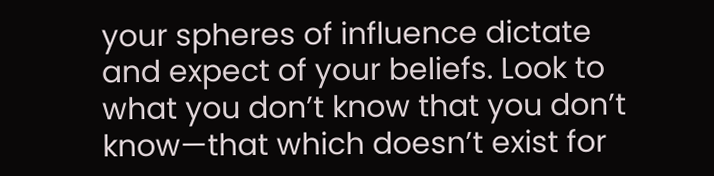your spheres of influence dictate  and expect of your beliefs. Look to what you don’t know that you don’t know—that which doesn’t exist for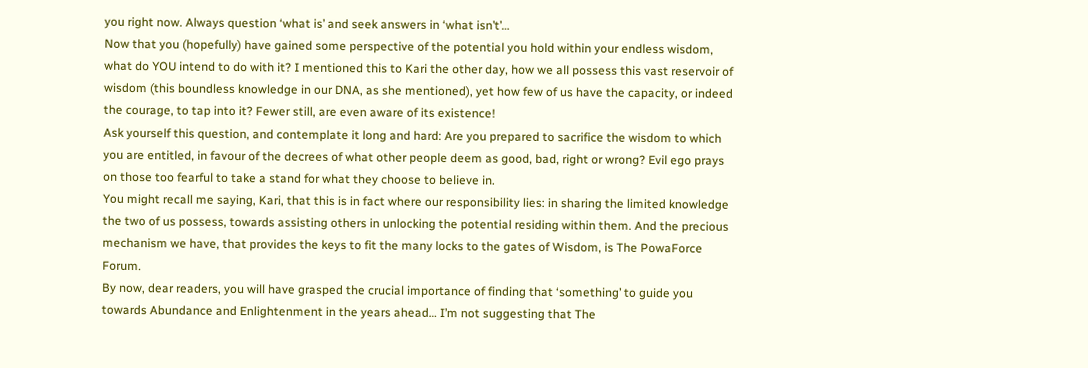you right now. Always question ‘what is’ and seek answers in ‘what isn’t’…
Now that you (hopefully) have gained some perspective of the potential you hold within your endless wisdom, what do YOU intend to do with it? I mentioned this to Kari the other day, how we all possess this vast reservoir of wisdom (this boundless knowledge in our DNA, as she mentioned), yet how few of us have the capacity, or indeed the courage, to tap into it? Fewer still, are even aware of its existence!
Ask yourself this question, and contemplate it long and hard: Are you prepared to sacrifice the wisdom to which you are entitled, in favour of the decrees of what other people deem as good, bad, right or wrong? Evil ego prays on those too fearful to take a stand for what they choose to believe in.
You might recall me saying, Kari, that this is in fact where our responsibility lies: in sharing the limited knowledge the two of us possess, towards assisting others in unlocking the potential residing within them. And the precious mechanism we have, that provides the keys to fit the many locks to the gates of Wisdom, is The PowaForce Forum.
By now, dear readers, you will have grasped the crucial importance of finding that ‘something’ to guide you towards Abundance and Enlightenment in the years ahead… I’m not suggesting that The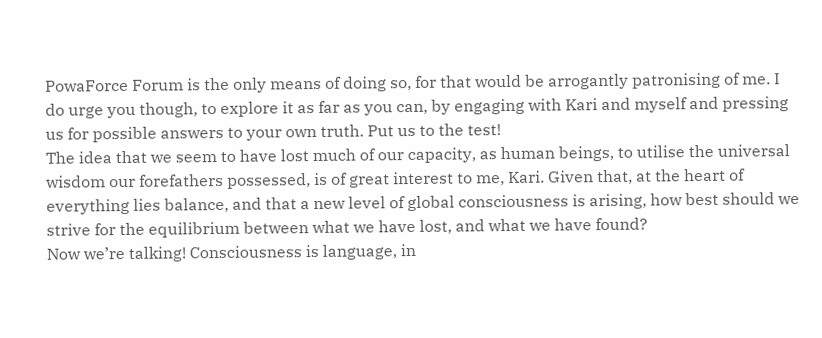PowaForce Forum is the only means of doing so, for that would be arrogantly patronising of me. I do urge you though, to explore it as far as you can, by engaging with Kari and myself and pressing us for possible answers to your own truth. Put us to the test!
The idea that we seem to have lost much of our capacity, as human beings, to utilise the universal wisdom our forefathers possessed, is of great interest to me, Kari. Given that, at the heart of everything lies balance, and that a new level of global consciousness is arising, how best should we strive for the equilibrium between what we have lost, and what we have found?
Now we’re talking! Consciousness is language, in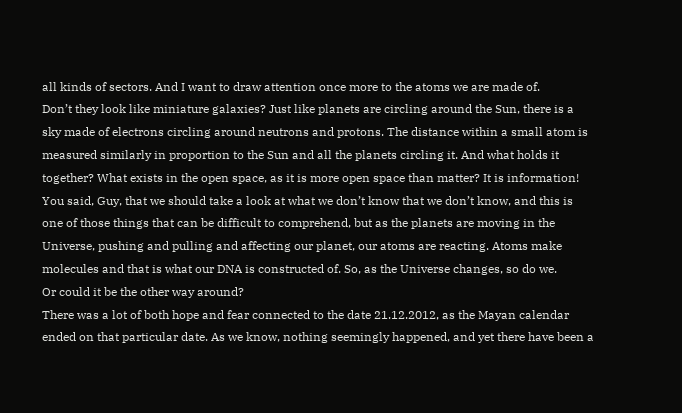all kinds of sectors. And I want to draw attention once more to the atoms we are made of.
Don’t they look like miniature galaxies? Just like planets are circling around the Sun, there is a sky made of electrons circling around neutrons and protons. The distance within a small atom is measured similarly in proportion to the Sun and all the planets circling it. And what holds it together? What exists in the open space, as it is more open space than matter? It is information!
You said, Guy, that we should take a look at what we don’t know that we don’t know, and this is one of those things that can be difficult to comprehend, but as the planets are moving in the Universe, pushing and pulling and affecting our planet, our atoms are reacting. Atoms make molecules and that is what our DNA is constructed of. So, as the Universe changes, so do we.
Or could it be the other way around?
There was a lot of both hope and fear connected to the date 21.12.2012, as the Mayan calendar ended on that particular date. As we know, nothing seemingly happened, and yet there have been a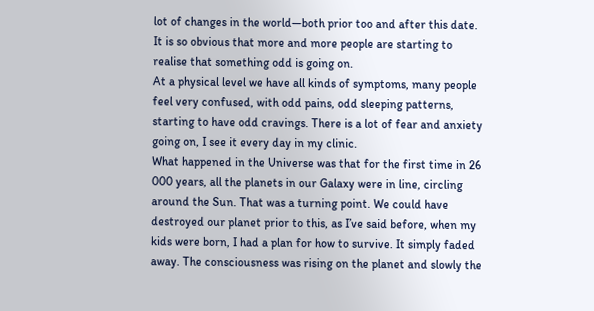lot of changes in the world—both prior too and after this date. It is so obvious that more and more people are starting to realise that something odd is going on.
At a physical level we have all kinds of symptoms, many people feel very confused, with odd pains, odd sleeping patterns, starting to have odd cravings. There is a lot of fear and anxiety going on, I see it every day in my clinic.
What happened in the Universe was that for the first time in 26 000 years, all the planets in our Galaxy were in line, circling around the Sun. That was a turning point. We could have destroyed our planet prior to this, as I’ve said before, when my kids were born, I had a plan for how to survive. It simply faded away. The consciousness was rising on the planet and slowly the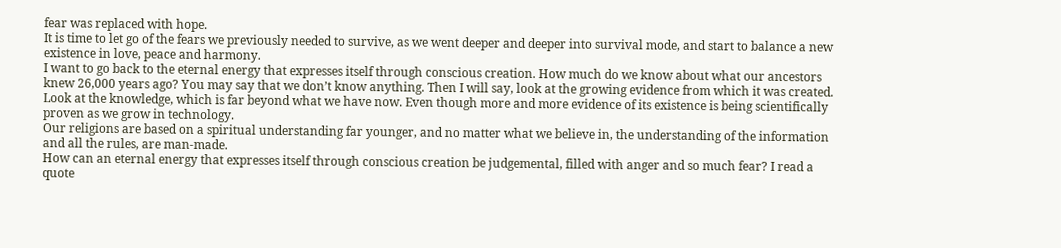fear was replaced with hope.
It is time to let go of the fears we previously needed to survive, as we went deeper and deeper into survival mode, and start to balance a new existence in love, peace and harmony.
I want to go back to the eternal energy that expresses itself through conscious creation. How much do we know about what our ancestors knew 26,000 years ago? You may say that we don’t know anything. Then I will say, look at the growing evidence from which it was created. Look at the knowledge, which is far beyond what we have now. Even though more and more evidence of its existence is being scientifically proven as we grow in technology.
Our religions are based on a spiritual understanding far younger, and no matter what we believe in, the understanding of the information and all the rules, are man-made.
How can an eternal energy that expresses itself through conscious creation be judgemental, filled with anger and so much fear? I read a quote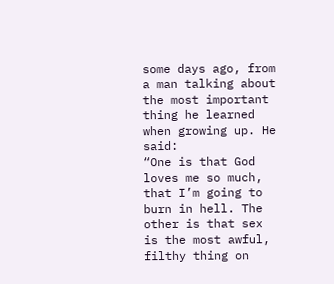some days ago, from a man talking about the most important thing he learned when growing up. He said:
“One is that God loves me so much, that I’m going to burn in hell. The other is that sex is the most awful, filthy thing on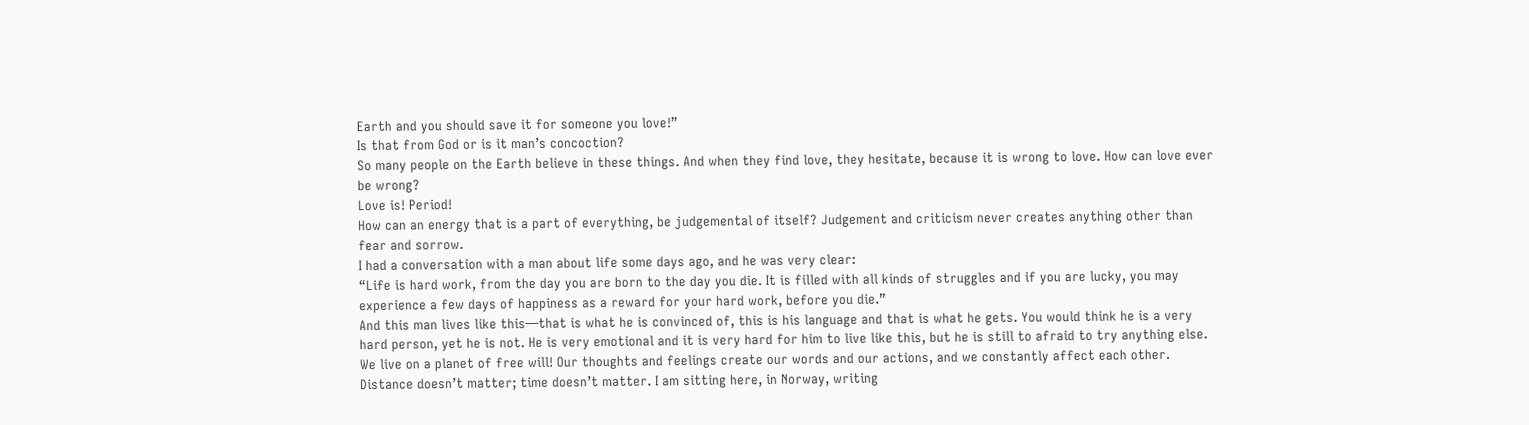Earth and you should save it for someone you love!”
Is that from God or is it man’s concoction?
So many people on the Earth believe in these things. And when they find love, they hesitate, because it is wrong to love. How can love ever be wrong?
Love is! Period!
How can an energy that is a part of everything, be judgemental of itself? Judgement and criticism never creates anything other than fear and sorrow.
I had a conversation with a man about life some days ago, and he was very clear:
“Life is hard work, from the day you are born to the day you die. It is filled with all kinds of struggles and if you are lucky, you may experience a few days of happiness as a reward for your hard work, before you die.”
And this man lives like this—that is what he is convinced of, this is his language and that is what he gets. You would think he is a very hard person, yet he is not. He is very emotional and it is very hard for him to live like this, but he is still to afraid to try anything else.
We live on a planet of free will! Our thoughts and feelings create our words and our actions, and we constantly affect each other. Distance doesn’t matter; time doesn’t matter. I am sitting here, in Norway, writing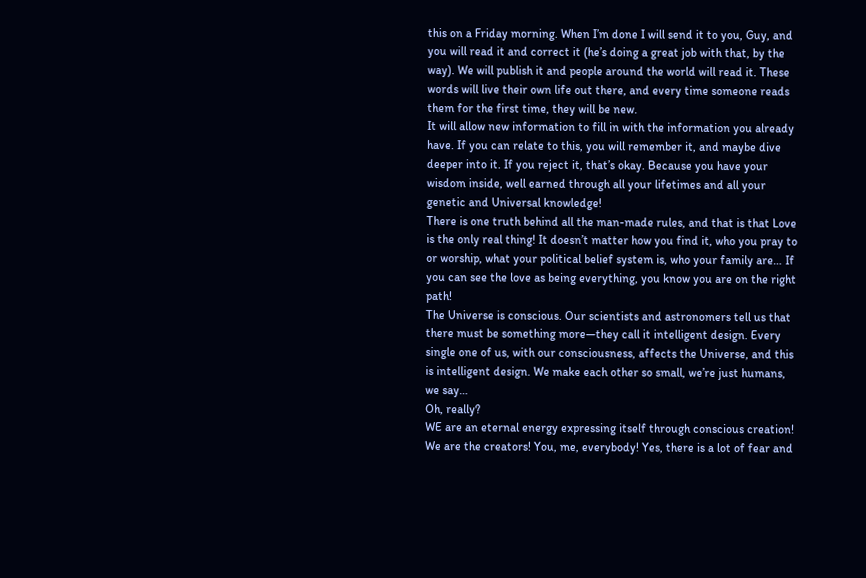this on a Friday morning. When I’m done I will send it to you, Guy, and you will read it and correct it (he’s doing a great job with that, by the way). We will publish it and people around the world will read it. These words will live their own life out there, and every time someone reads them for the first time, they will be new.
It will allow new information to fill in with the information you already have. If you can relate to this, you will remember it, and maybe dive deeper into it. If you reject it, that’s okay. Because you have your wisdom inside, well earned through all your lifetimes and all your genetic and Universal knowledge!
There is one truth behind all the man-made rules, and that is that Love is the only real thing! It doesn’t matter how you find it, who you pray to or worship, what your political belief system is, who your family are… If you can see the love as being everything, you know you are on the right path!
The Universe is conscious. Our scientists and astronomers tell us that there must be something more—they call it intelligent design. Every single one of us, with our consciousness, affects the Universe, and this is intelligent design. We make each other so small, we’re just humans, we say…
Oh, really?
WE are an eternal energy expressing itself through conscious creation!
We are the creators! You, me, everybody! Yes, there is a lot of fear and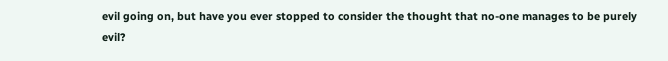evil going on, but have you ever stopped to consider the thought that no-one manages to be purely evil?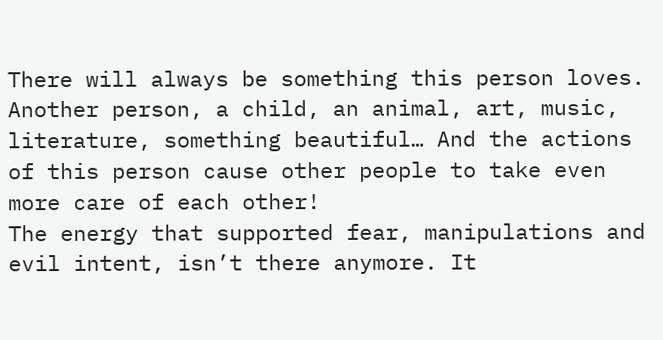There will always be something this person loves. Another person, a child, an animal, art, music, literature, something beautiful… And the actions of this person cause other people to take even more care of each other!
The energy that supported fear, manipulations and evil intent, isn’t there anymore. It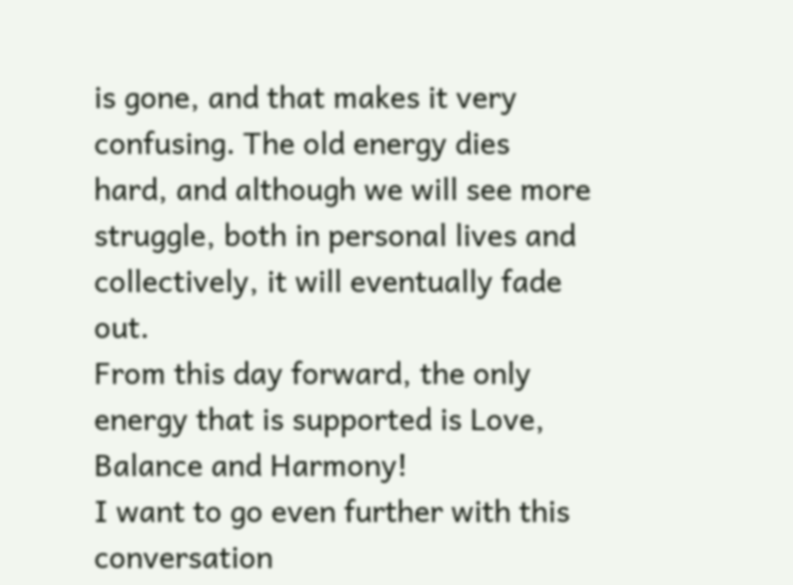is gone, and that makes it very confusing. The old energy dies hard, and although we will see more struggle, both in personal lives and collectively, it will eventually fade out.
From this day forward, the only energy that is supported is Love, Balance and Harmony!
I want to go even further with this conversation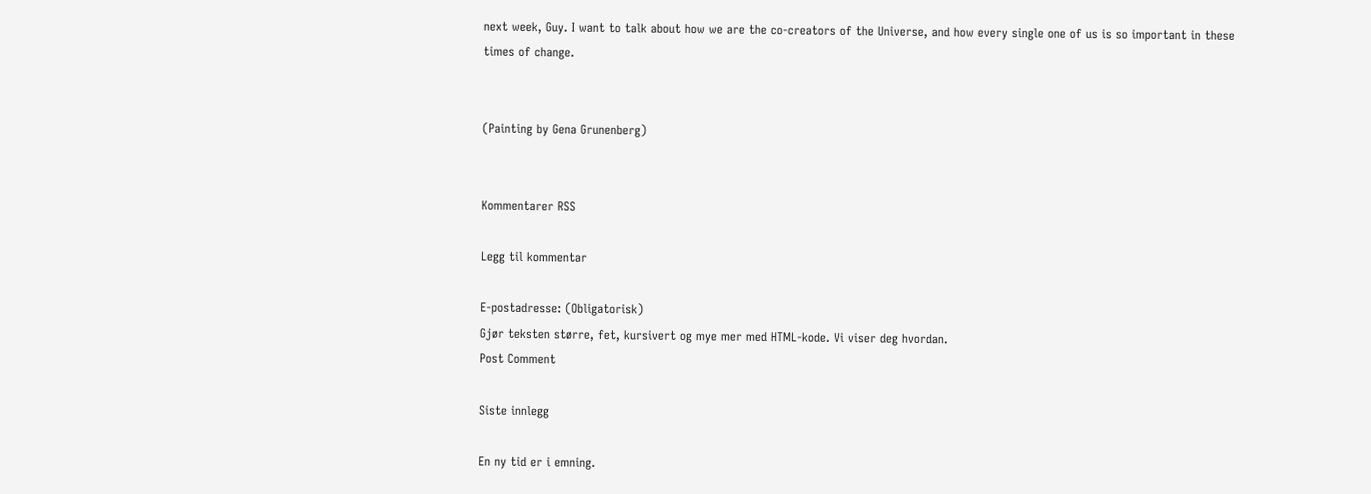next week, Guy. I want to talk about how we are the co-creators of the Universe, and how every single one of us is so important in these times of change.


(Painting by Gena Grunenberg)


Kommentarer RSS

Legg til kommentar

E-postadresse: (Obligatorisk)
Gjør teksten større, fet, kursivert og mye mer med HTML-kode. Vi viser deg hvordan.
Post Comment

Siste innlegg

En ny tid er i emning.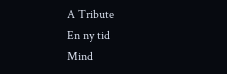A Tribute
En ny tid
Mind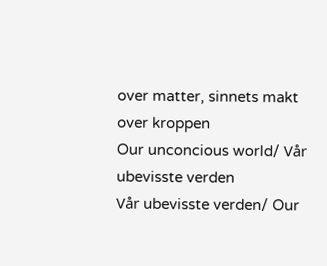over matter, sinnets makt over kroppen
Our unconcious world/ Vår ubevisste verden
Vår ubevisste verden/ Our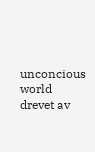unconcious world
drevet av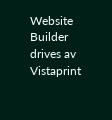Website Builder drives av  Vistaprint